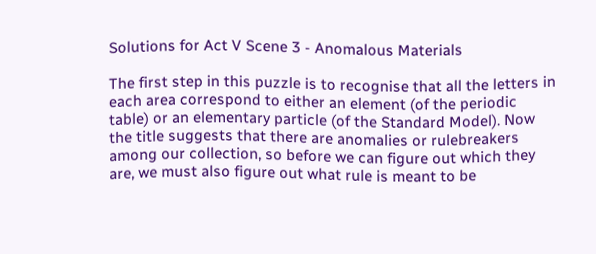Solutions for Act V Scene 3 - Anomalous Materials

The first step in this puzzle is to recognise that all the letters in each area correspond to either an element (of the periodic table) or an elementary particle (of the Standard Model). Now the title suggests that there are anomalies or rulebreakers among our collection, so before we can figure out which they are, we must also figure out what rule is meant to be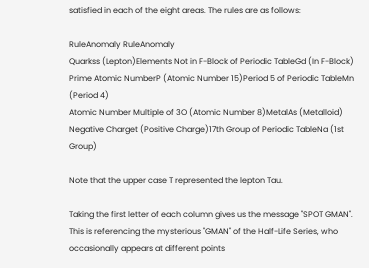satisfied in each of the eight areas. The rules are as follows:

RuleAnomaly RuleAnomaly
Quarkss (Lepton)Elements Not in F-Block of Periodic TableGd (In F-Block)
Prime Atomic NumberP (Atomic Number 15)Period 5 of Periodic TableMn (Period 4)
Atomic Number Multiple of 3O (Atomic Number 8)MetalAs (Metalloid)
Negative Charget (Positive Charge)17th Group of Periodic TableNa (1st Group)

Note that the upper case T represented the lepton Tau.

Taking the first letter of each column gives us the message "SPOT GMAN". This is referencing the mysterious "GMAN" of the Half-Life Series, who occasionally appears at different points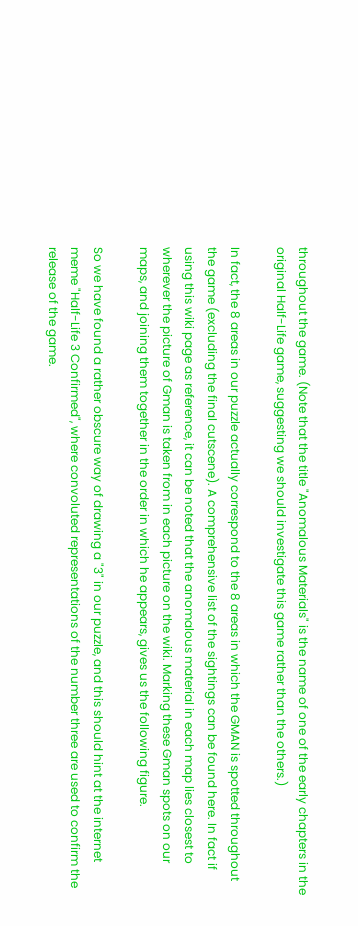throughout the game. (Note that the title "Anomalous Materials" is the name of one of the early chapters in the original Half-Life game, suggesting we should investigate this game rather than the others.)

In fact, the 8 areas in our puzzle actually correspond to the 8 areas in which the GMAN is spotted throughout the game (excluding the final cutscene). A comprehensive list of the sightings can be found here. In fact if using this wiki page as reference, it can be noted that the anomalous material in each map lies closest to wherever the picture of Gman is taken from in each picture on the wiki. Marking these Gman spots on our maps, and joining them together in the order in which he appears, gives us the following figure.

So we have found a rather obscure way of drawing a "3" in our puzzle, and this should hint at the internet meme "Half-Life 3 Confirmed", where convoluted representations of the number three are used to confirm the release of the game.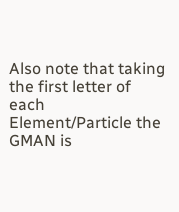Also note that taking the first letter of each Element/Particle the GMAN is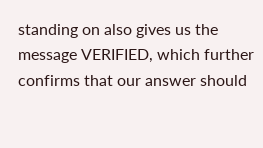standing on also gives us the message VERIFIED, which further confirms that our answer should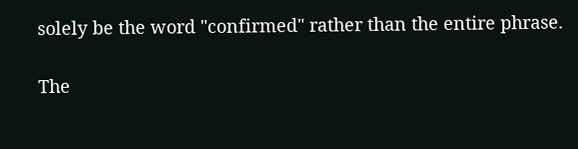solely be the word "confirmed" rather than the entire phrase.

The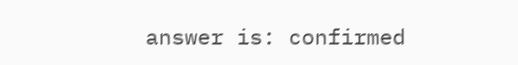answer is: confirmed